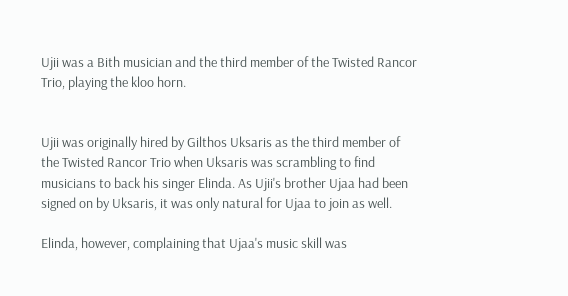Ujii was a Bith musician and the third member of the Twisted Rancor Trio, playing the kloo horn.


Ujii was originally hired by Gilthos Uksaris as the third member of the Twisted Rancor Trio when Uksaris was scrambling to find musicians to back his singer Elinda. As Ujii's brother Ujaa had been signed on by Uksaris, it was only natural for Ujaa to join as well.

Elinda, however, complaining that Ujaa's music skill was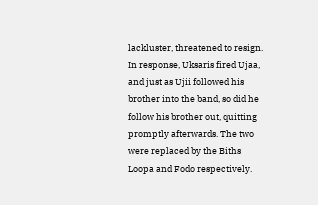lackluster, threatened to resign. In response, Uksaris fired Ujaa, and just as Ujii followed his brother into the band, so did he follow his brother out, quitting promptly afterwards. The two were replaced by the Biths Loopa and Fodo respectively.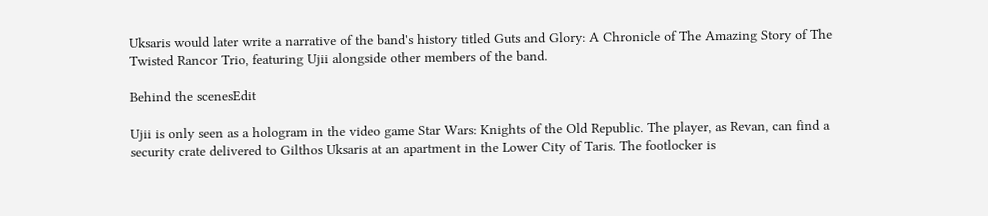Uksaris would later write a narrative of the band's history titled Guts and Glory: A Chronicle of The Amazing Story of The Twisted Rancor Trio, featuring Ujii alongside other members of the band.

Behind the scenesEdit

Ujii is only seen as a hologram in the video game Star Wars: Knights of the Old Republic. The player, as Revan, can find a security crate delivered to Gilthos Uksaris at an apartment in the Lower City of Taris. The footlocker is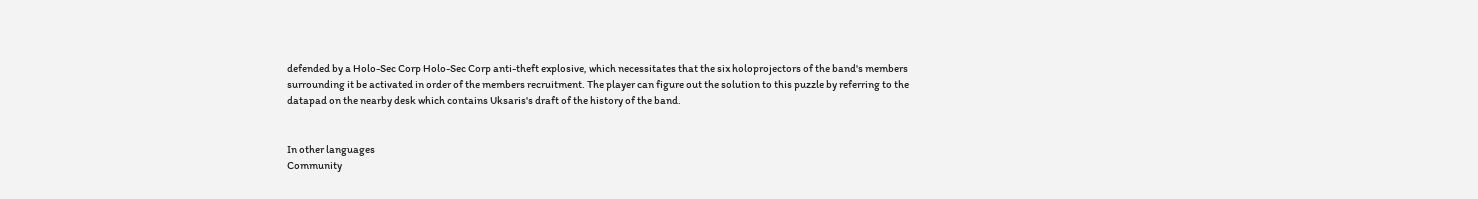defended by a Holo-Sec Corp Holo-Sec Corp anti-theft explosive, which necessitates that the six holoprojectors of the band's members surrounding it be activated in order of the members recruitment. The player can figure out the solution to this puzzle by referring to the datapad on the nearby desk which contains Uksaris's draft of the history of the band.


In other languages
Community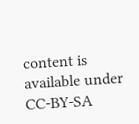content is available under CC-BY-SA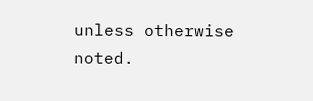unless otherwise noted.